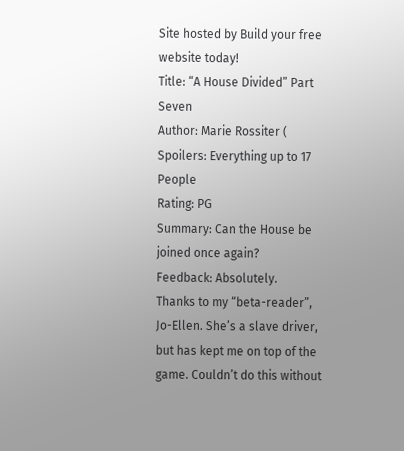Site hosted by Build your free website today!
Title: “A House Divided” Part Seven
Author: Marie Rossiter (
Spoilers: Everything up to 17 People
Rating: PG
Summary: Can the House be joined once again?
Feedback: Absolutely.
Thanks to my “beta-reader”, Jo-Ellen. She’s a slave driver, but has kept me on top of the game. Couldn’t do this without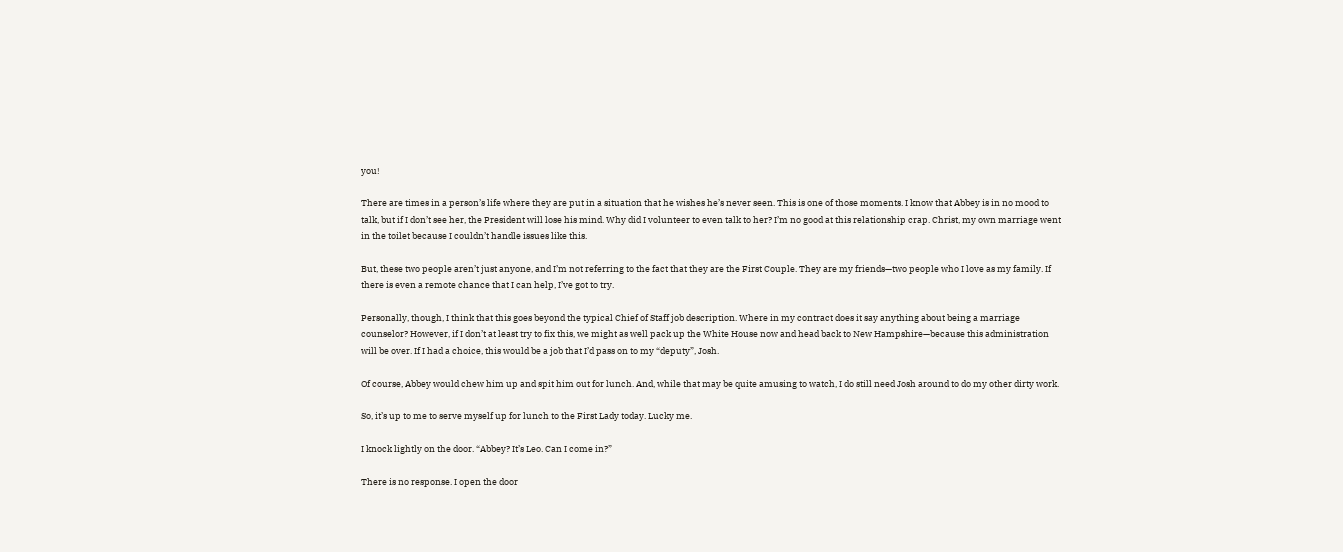you!

There are times in a person’s life where they are put in a situation that he wishes he’s never seen. This is one of those moments. I know that Abbey is in no mood to talk, but if I don’t see her, the President will lose his mind. Why did I volunteer to even talk to her? I’m no good at this relationship crap. Christ, my own marriage went in the toilet because I couldn’t handle issues like this.

But, these two people aren’t just anyone, and I’m not referring to the fact that they are the First Couple. They are my friends—two people who I love as my family. If there is even a remote chance that I can help, I’ve got to try.

Personally, though, I think that this goes beyond the typical Chief of Staff job description. Where in my contract does it say anything about being a marriage counselor? However, if I don’t at least try to fix this, we might as well pack up the White House now and head back to New Hampshire—because this administration will be over. If I had a choice, this would be a job that I’d pass on to my “deputy”, Josh.

Of course, Abbey would chew him up and spit him out for lunch. And, while that may be quite amusing to watch, I do still need Josh around to do my other dirty work.

So, it’s up to me to serve myself up for lunch to the First Lady today. Lucky me.

I knock lightly on the door. “Abbey? It’s Leo. Can I come in?”

There is no response. I open the door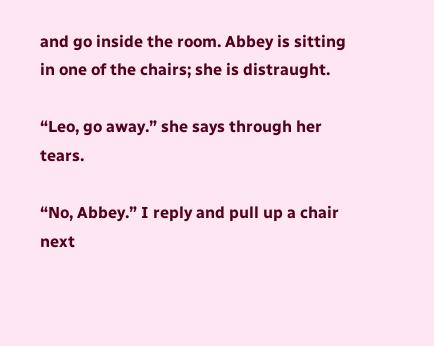and go inside the room. Abbey is sitting in one of the chairs; she is distraught.

“Leo, go away.” she says through her tears.

“No, Abbey.” I reply and pull up a chair next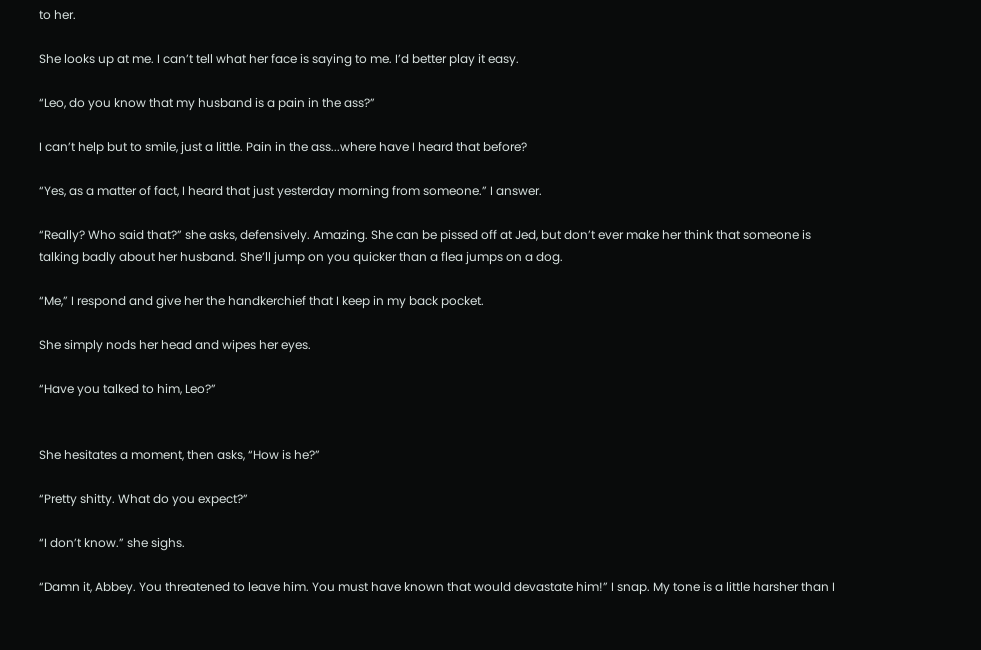to her.

She looks up at me. I can’t tell what her face is saying to me. I’d better play it easy.

“Leo, do you know that my husband is a pain in the ass?”

I can’t help but to smile, just a little. Pain in the ass...where have I heard that before?

“Yes, as a matter of fact, I heard that just yesterday morning from someone.” I answer.

“Really? Who said that?” she asks, defensively. Amazing. She can be pissed off at Jed, but don’t ever make her think that someone is talking badly about her husband. She’ll jump on you quicker than a flea jumps on a dog.

“Me,” I respond and give her the handkerchief that I keep in my back pocket.

She simply nods her head and wipes her eyes.

“Have you talked to him, Leo?”


She hesitates a moment, then asks, “How is he?”

“Pretty shitty. What do you expect?”

“I don’t know.” she sighs.

“Damn it, Abbey. You threatened to leave him. You must have known that would devastate him!” I snap. My tone is a little harsher than I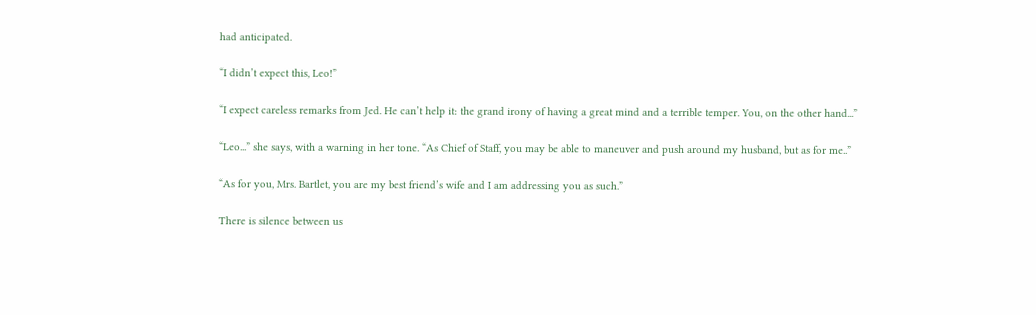had anticipated.

“I didn’t expect this, Leo!”

“I expect careless remarks from Jed. He can’t help it: the grand irony of having a great mind and a terrible temper. You, on the other hand...”

“Leo...” she says, with a warning in her tone. “As Chief of Staff, you may be able to maneuver and push around my husband, but as for me..”

“As for you, Mrs. Bartlet, you are my best friend’s wife and I am addressing you as such.”

There is silence between us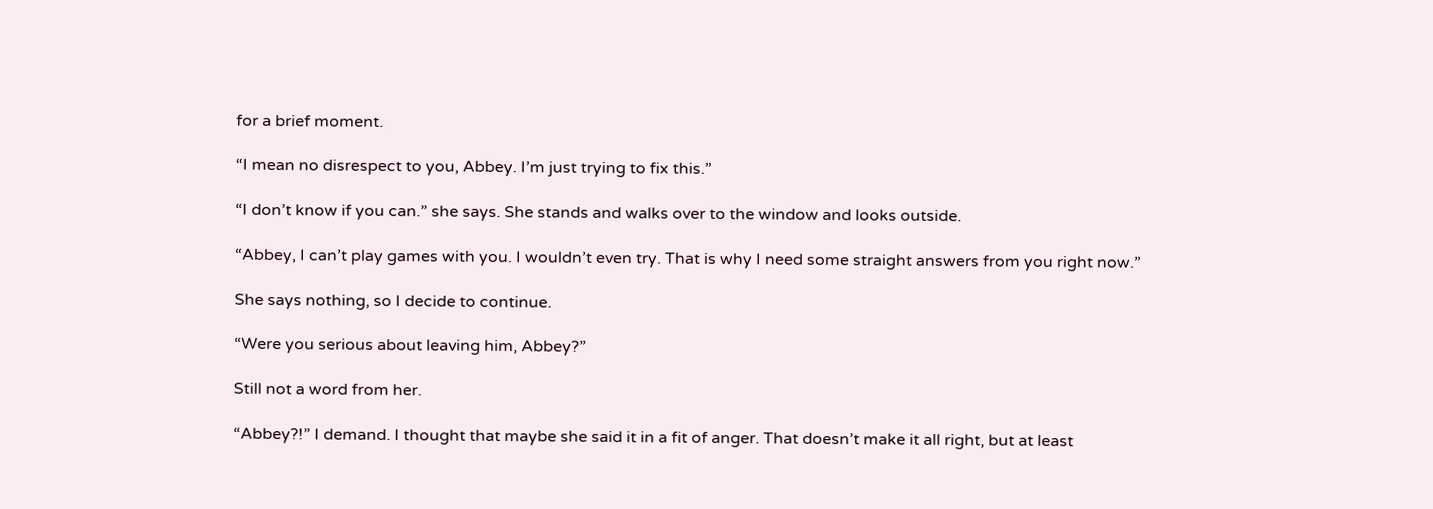for a brief moment.

“I mean no disrespect to you, Abbey. I’m just trying to fix this.”

“I don’t know if you can.” she says. She stands and walks over to the window and looks outside.

“Abbey, I can’t play games with you. I wouldn’t even try. That is why I need some straight answers from you right now.”

She says nothing, so I decide to continue.

“Were you serious about leaving him, Abbey?”

Still not a word from her.

“Abbey?!” I demand. I thought that maybe she said it in a fit of anger. That doesn’t make it all right, but at least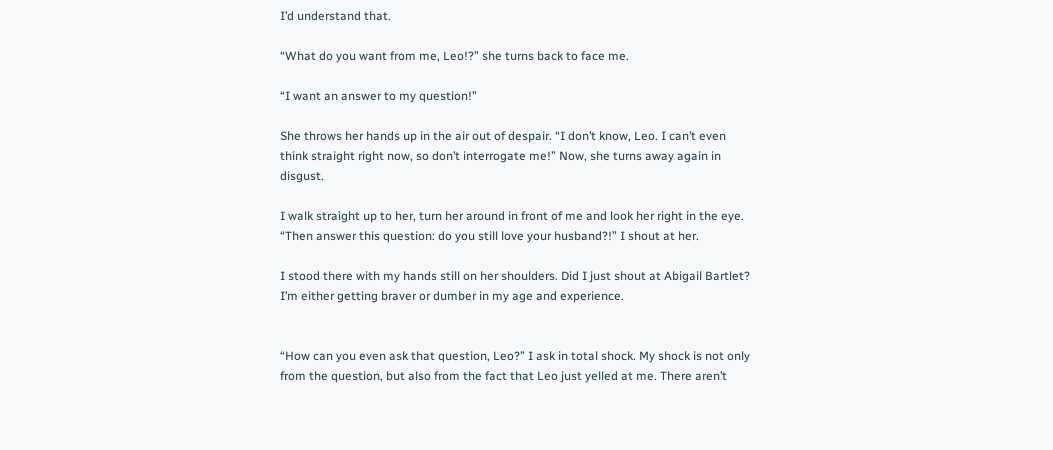I’d understand that.

“What do you want from me, Leo!?” she turns back to face me.

“I want an answer to my question!”

She throws her hands up in the air out of despair. “I don’t know, Leo. I can’t even think straight right now, so don’t interrogate me!” Now, she turns away again in disgust.

I walk straight up to her, turn her around in front of me and look her right in the eye. “Then answer this question: do you still love your husband?!” I shout at her.

I stood there with my hands still on her shoulders. Did I just shout at Abigail Bartlet? I’m either getting braver or dumber in my age and experience.


“How can you even ask that question, Leo?” I ask in total shock. My shock is not only from the question, but also from the fact that Leo just yelled at me. There aren’t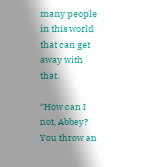many people in this world that can get away with that.

“How can I not, Abbey? You throw an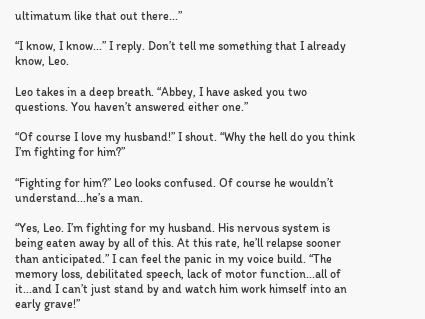ultimatum like that out there...”

“I know, I know...” I reply. Don’t tell me something that I already know, Leo.

Leo takes in a deep breath. “Abbey, I have asked you two questions. You haven’t answered either one.”

“Of course I love my husband!” I shout. “Why the hell do you think I’m fighting for him?”

“Fighting for him?” Leo looks confused. Of course he wouldn’t understand...he’s a man.

“Yes, Leo. I’m fighting for my husband. His nervous system is being eaten away by all of this. At this rate, he’ll relapse sooner than anticipated.” I can feel the panic in my voice build. “The memory loss, debilitated speech, lack of motor function...all of it...and I can’t just stand by and watch him work himself into an early grave!”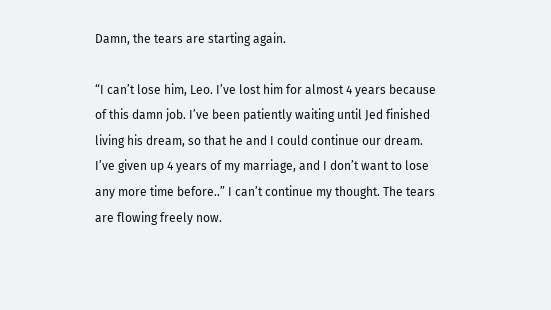Damn, the tears are starting again.

“I can’t lose him, Leo. I’ve lost him for almost 4 years because of this damn job. I’ve been patiently waiting until Jed finished living his dream, so that he and I could continue our dream. I’ve given up 4 years of my marriage, and I don’t want to lose any more time before..” I can’t continue my thought. The tears are flowing freely now.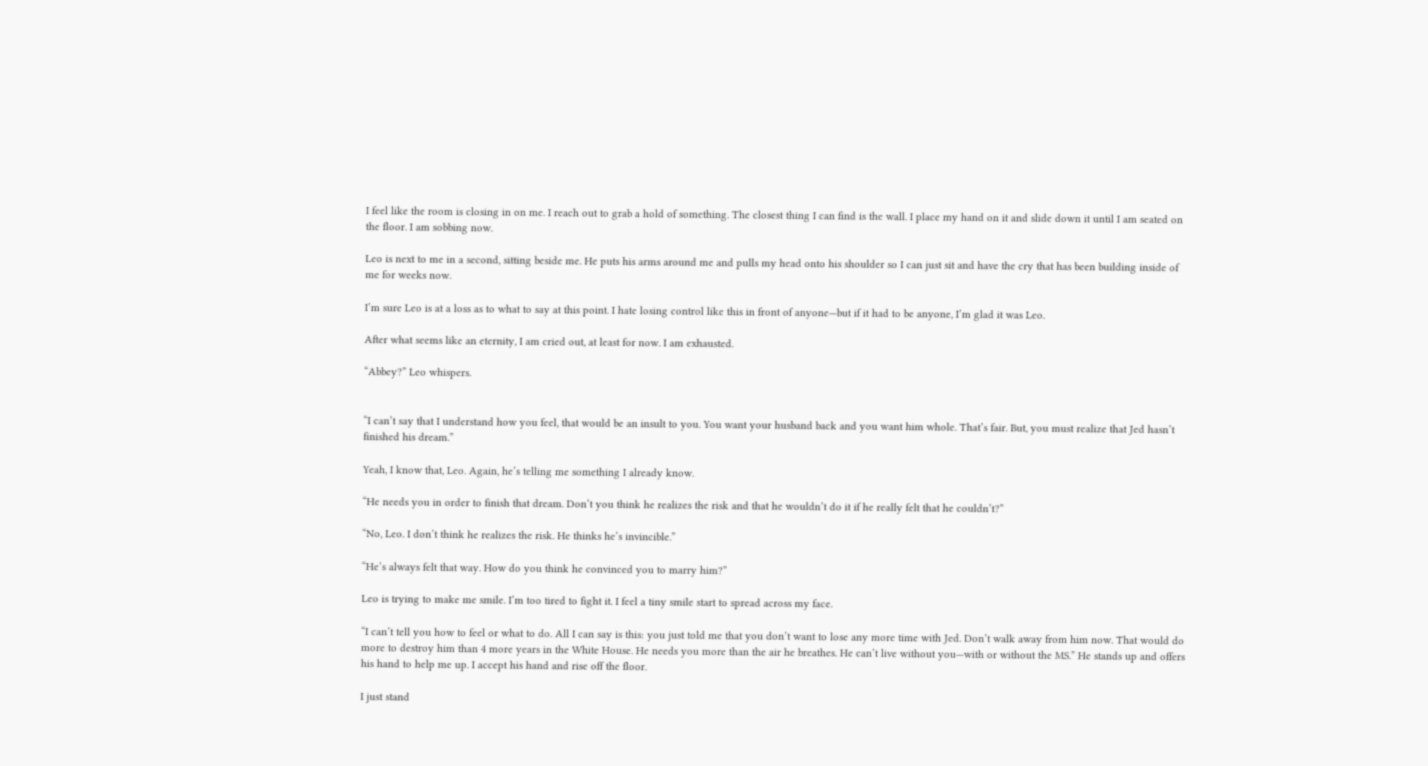I feel like the room is closing in on me. I reach out to grab a hold of something. The closest thing I can find is the wall. I place my hand on it and slide down it until I am seated on the floor. I am sobbing now.

Leo is next to me in a second, sitting beside me. He puts his arms around me and pulls my head onto his shoulder so I can just sit and have the cry that has been building inside of me for weeks now.

I’m sure Leo is at a loss as to what to say at this point. I hate losing control like this in front of anyone—but if it had to be anyone, I’m glad it was Leo.

After what seems like an eternity, I am cried out, at least for now. I am exhausted.

“Abbey?” Leo whispers.


“I can’t say that I understand how you feel, that would be an insult to you. You want your husband back and you want him whole. That’s fair. But, you must realize that Jed hasn’t finished his dream.”

Yeah, I know that, Leo. Again, he’s telling me something I already know.

“He needs you in order to finish that dream. Don’t you think he realizes the risk and that he wouldn’t do it if he really felt that he couldn’t?”

“No, Leo. I don’t think he realizes the risk. He thinks he’s invincible.”

“He’s always felt that way. How do you think he convinced you to marry him?”

Leo is trying to make me smile. I’m too tired to fight it. I feel a tiny smile start to spread across my face.

“I can’t tell you how to feel or what to do. All I can say is this: you just told me that you don’t want to lose any more time with Jed. Don’t walk away from him now. That would do more to destroy him than 4 more years in the White House. He needs you more than the air he breathes. He can’t live without you—with or without the MS.” He stands up and offers his hand to help me up. I accept his hand and rise off the floor.

I just stand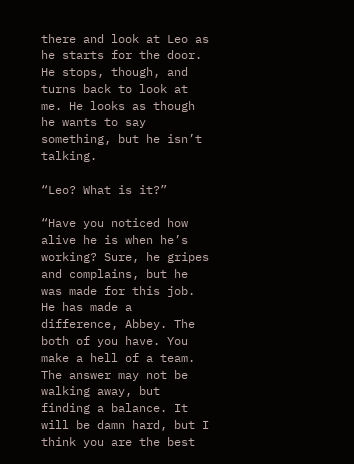there and look at Leo as he starts for the door. He stops, though, and turns back to look at me. He looks as though he wants to say something, but he isn’t talking.

“Leo? What is it?”

“Have you noticed how alive he is when he’s working? Sure, he gripes and complains, but he was made for this job. He has made a difference, Abbey. The both of you have. You make a hell of a team. The answer may not be walking away, but finding a balance. It will be damn hard, but I think you are the best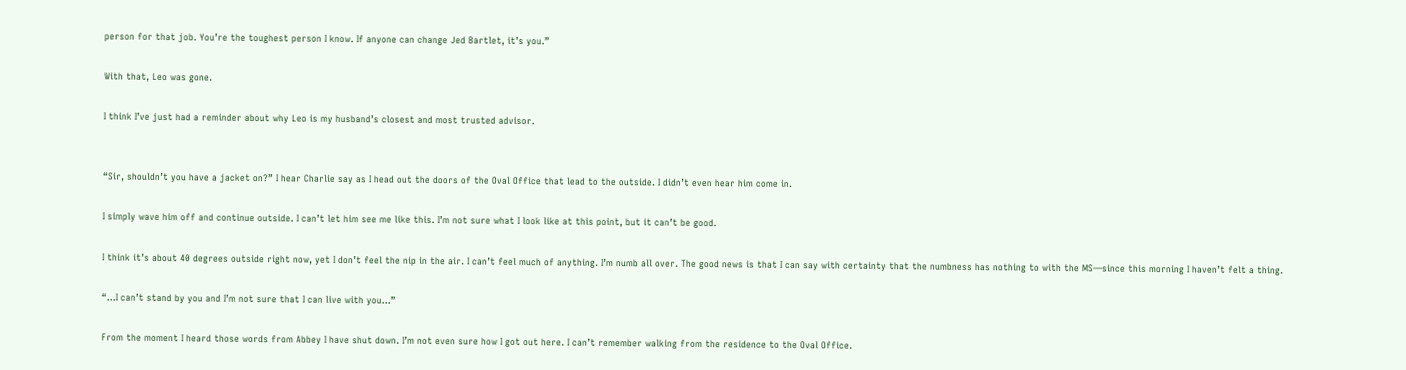person for that job. You’re the toughest person I know. If anyone can change Jed Bartlet, it’s you.”

With that, Leo was gone.

I think I’ve just had a reminder about why Leo is my husband’s closest and most trusted advisor.


“Sir, shouldn’t you have a jacket on?” I hear Charlie say as I head out the doors of the Oval Office that lead to the outside. I didn’t even hear him come in.

I simply wave him off and continue outside. I can’t let him see me like this. I’m not sure what I look like at this point, but it can’t be good.

I think it’s about 40 degrees outside right now, yet I don’t feel the nip in the air. I can’t feel much of anything. I’m numb all over. The good news is that I can say with certainty that the numbness has nothing to with the MS—since this morning I haven’t felt a thing.

“...I can’t stand by you and I’m not sure that I can live with you...”

From the moment I heard those words from Abbey I have shut down. I’m not even sure how I got out here. I can’t remember walking from the residence to the Oval Office.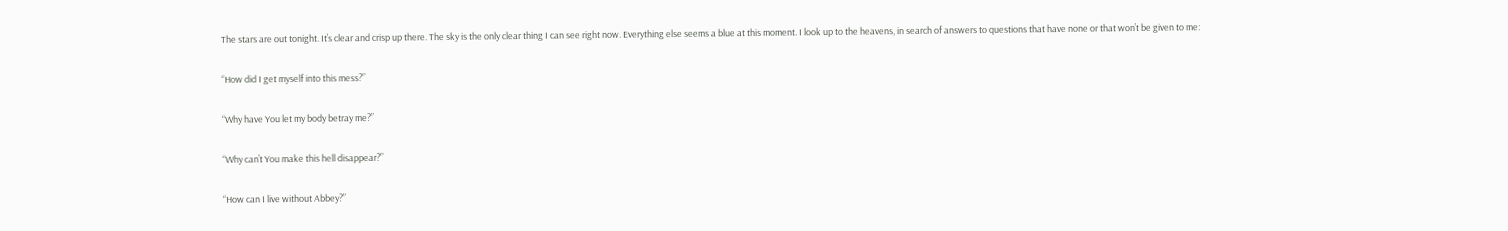The stars are out tonight. It’s clear and crisp up there. The sky is the only clear thing I can see right now. Everything else seems a blue at this moment. I look up to the heavens, in search of answers to questions that have none or that won’t be given to me:

“How did I get myself into this mess?”

“Why have You let my body betray me?”

“Why can’t You make this hell disappear?”

“How can I live without Abbey?”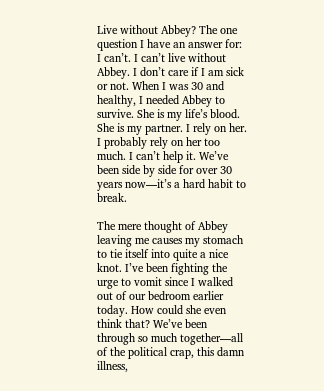Live without Abbey? The one question I have an answer for: I can’t. I can’t live without Abbey. I don’t care if I am sick or not. When I was 30 and healthy, I needed Abbey to survive. She is my life’s blood. She is my partner. I rely on her. I probably rely on her too much. I can’t help it. We’ve been side by side for over 30 years now—it’s a hard habit to break.

The mere thought of Abbey leaving me causes my stomach to tie itself into quite a nice knot. I’ve been fighting the urge to vomit since I walked out of our bedroom earlier today. How could she even think that? We’ve been through so much together—all of the political crap, this damn illness,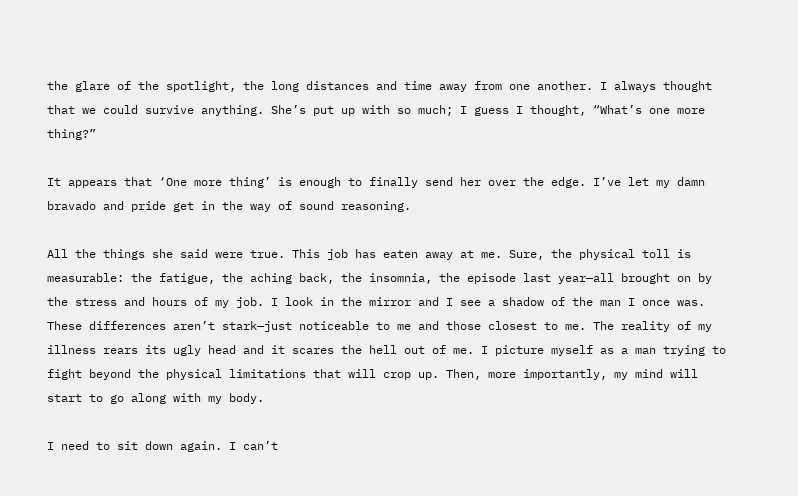the glare of the spotlight, the long distances and time away from one another. I always thought that we could survive anything. She’s put up with so much; I guess I thought, “What’s one more thing?”

It appears that ‘One more thing’ is enough to finally send her over the edge. I’ve let my damn bravado and pride get in the way of sound reasoning.

All the things she said were true. This job has eaten away at me. Sure, the physical toll is measurable: the fatigue, the aching back, the insomnia, the episode last year—all brought on by the stress and hours of my job. I look in the mirror and I see a shadow of the man I once was. These differences aren’t stark—just noticeable to me and those closest to me. The reality of my illness rears its ugly head and it scares the hell out of me. I picture myself as a man trying to fight beyond the physical limitations that will crop up. Then, more importantly, my mind will start to go along with my body.

I need to sit down again. I can’t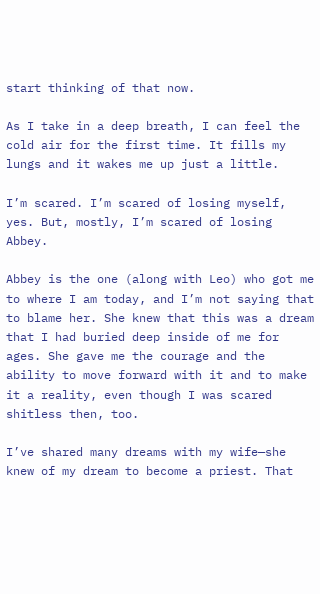start thinking of that now.

As I take in a deep breath, I can feel the cold air for the first time. It fills my lungs and it wakes me up just a little.

I’m scared. I’m scared of losing myself, yes. But, mostly, I’m scared of losing Abbey.

Abbey is the one (along with Leo) who got me to where I am today, and I’m not saying that to blame her. She knew that this was a dream that I had buried deep inside of me for ages. She gave me the courage and the ability to move forward with it and to make it a reality, even though I was scared shitless then, too.

I’ve shared many dreams with my wife—she knew of my dream to become a priest. That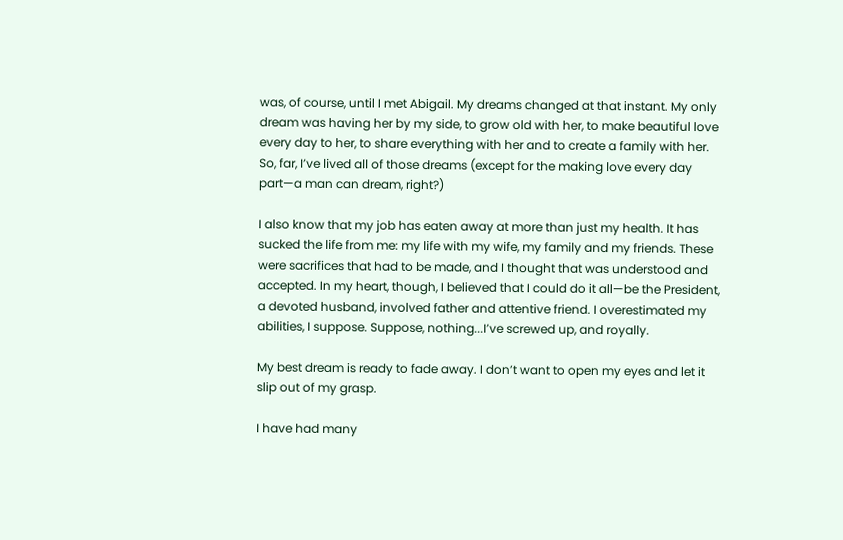was, of course, until I met Abigail. My dreams changed at that instant. My only dream was having her by my side, to grow old with her, to make beautiful love every day to her, to share everything with her and to create a family with her. So, far, I’ve lived all of those dreams (except for the making love every day part—a man can dream, right?)

I also know that my job has eaten away at more than just my health. It has sucked the life from me: my life with my wife, my family and my friends. These were sacrifices that had to be made, and I thought that was understood and accepted. In my heart, though, I believed that I could do it all—be the President, a devoted husband, involved father and attentive friend. I overestimated my abilities, I suppose. Suppose, nothing...I’ve screwed up, and royally.

My best dream is ready to fade away. I don’t want to open my eyes and let it slip out of my grasp.

I have had many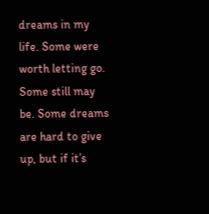dreams in my life. Some were worth letting go. Some still may be. Some dreams are hard to give up, but if it’s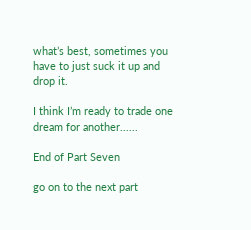what’s best, sometimes you have to just suck it up and drop it.

I think I’m ready to trade one dream for another......

End of Part Seven

go on to the next part